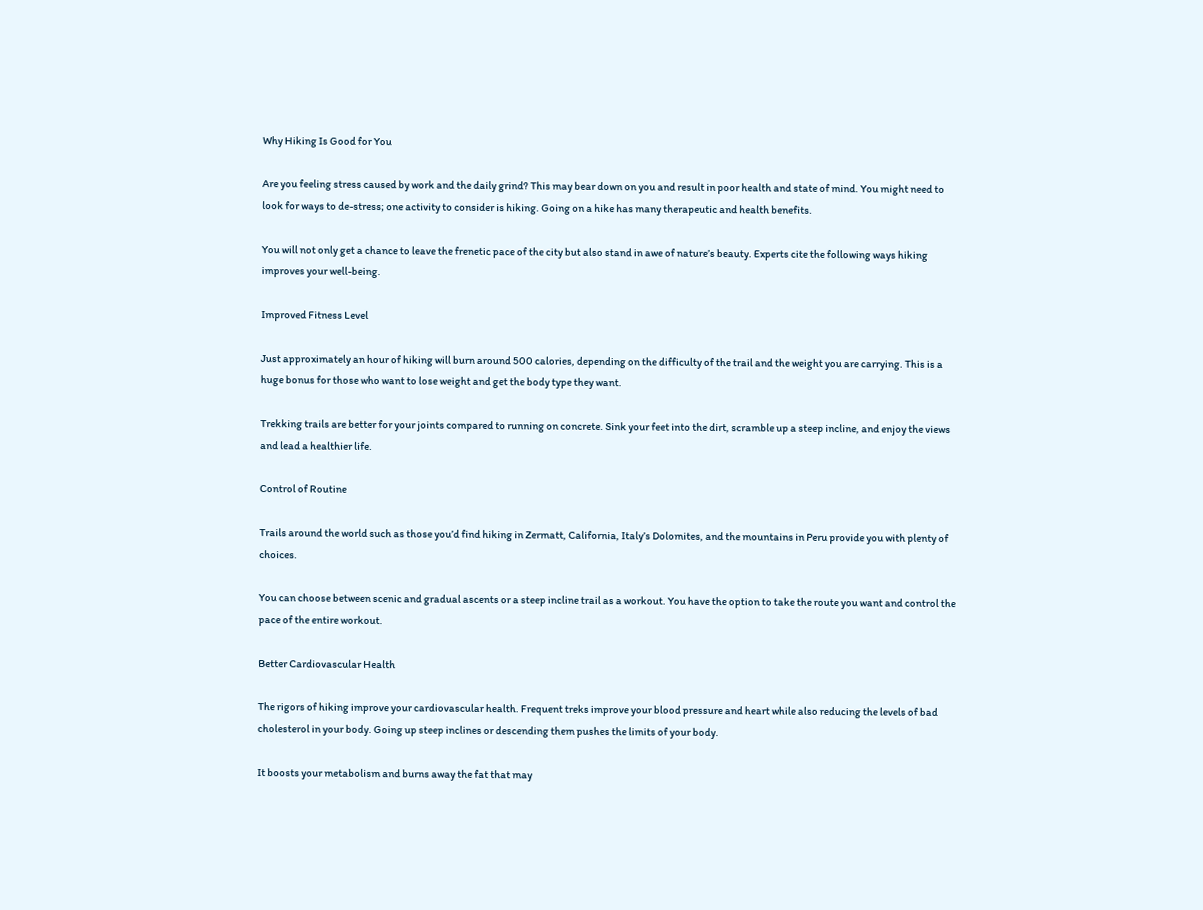Why Hiking Is Good for You

Are you feeling stress caused by work and the daily grind? This may bear down on you and result in poor health and state of mind. You might need to look for ways to de-stress; one activity to consider is hiking. Going on a hike has many therapeutic and health benefits.

You will not only get a chance to leave the frenetic pace of the city but also stand in awe of nature’s beauty. Experts cite the following ways hiking improves your well-being.

Improved Fitness Level

Just approximately an hour of hiking will burn around 500 calories, depending on the difficulty of the trail and the weight you are carrying. This is a huge bonus for those who want to lose weight and get the body type they want.

Trekking trails are better for your joints compared to running on concrete. Sink your feet into the dirt, scramble up a steep incline, and enjoy the views and lead a healthier life.

Control of Routine

Trails around the world such as those you’d find hiking in Zermatt, California, Italy’s Dolomites, and the mountains in Peru provide you with plenty of choices.

You can choose between scenic and gradual ascents or a steep incline trail as a workout. You have the option to take the route you want and control the pace of the entire workout.

Better Cardiovascular Health

The rigors of hiking improve your cardiovascular health. Frequent treks improve your blood pressure and heart while also reducing the levels of bad cholesterol in your body. Going up steep inclines or descending them pushes the limits of your body.

It boosts your metabolism and burns away the fat that may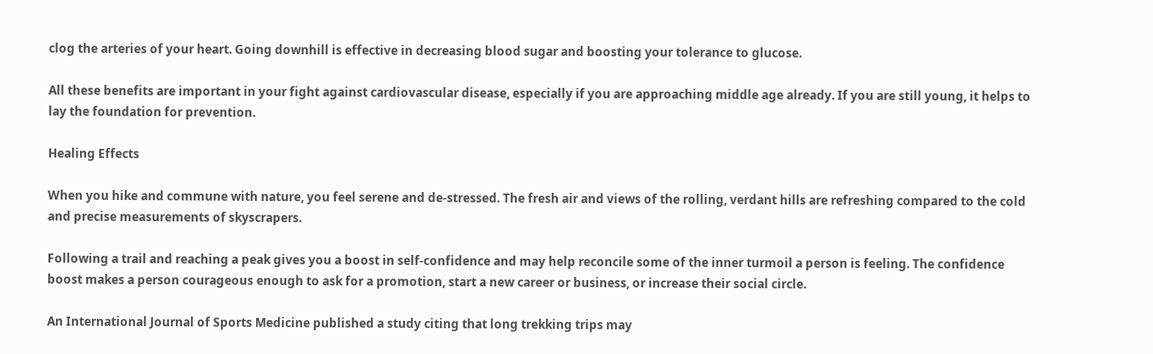clog the arteries of your heart. Going downhill is effective in decreasing blood sugar and boosting your tolerance to glucose.

All these benefits are important in your fight against cardiovascular disease, especially if you are approaching middle age already. If you are still young, it helps to lay the foundation for prevention.

Healing Effects

When you hike and commune with nature, you feel serene and de-stressed. The fresh air and views of the rolling, verdant hills are refreshing compared to the cold and precise measurements of skyscrapers.

Following a trail and reaching a peak gives you a boost in self-confidence and may help reconcile some of the inner turmoil a person is feeling. The confidence boost makes a person courageous enough to ask for a promotion, start a new career or business, or increase their social circle.

An International Journal of Sports Medicine published a study citing that long trekking trips may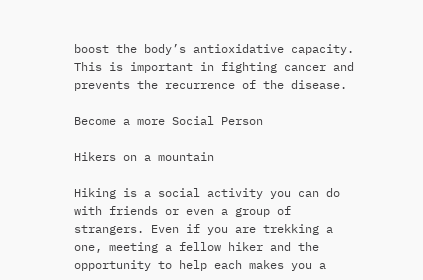boost the body’s antioxidative capacity. This is important in fighting cancer and prevents the recurrence of the disease.

Become a more Social Person

Hikers on a mountain

Hiking is a social activity you can do with friends or even a group of strangers. Even if you are trekking a one, meeting a fellow hiker and the opportunity to help each makes you a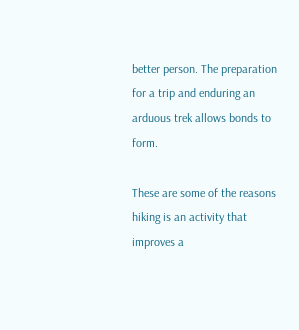better person. The preparation for a trip and enduring an arduous trek allows bonds to form.

These are some of the reasons hiking is an activity that improves a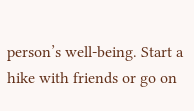person’s well-being. Start a hike with friends or go on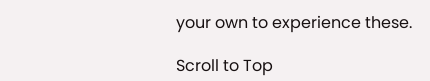your own to experience these.

Scroll to Top